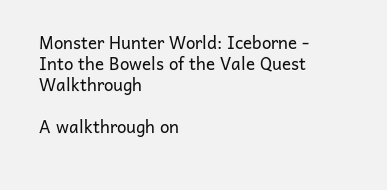Monster Hunter World: Iceborne - Into the Bowels of the Vale Quest Walkthrough

A walkthrough on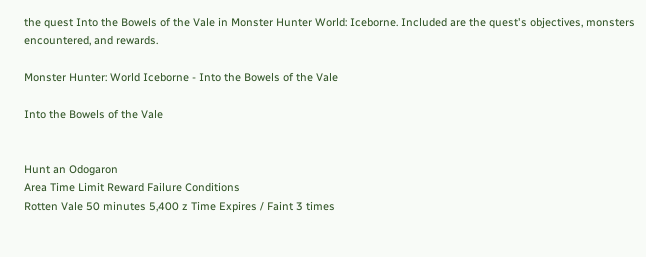the quest Into the Bowels of the Vale in Monster Hunter World: Iceborne. Included are the quest's objectives, monsters encountered, and rewards.

Monster Hunter: World Iceborne - Into the Bowels of the Vale

Into the Bowels of the Vale


Hunt an Odogaron
Area Time Limit Reward Failure Conditions
Rotten Vale 50 minutes 5,400 z Time Expires / Faint 3 times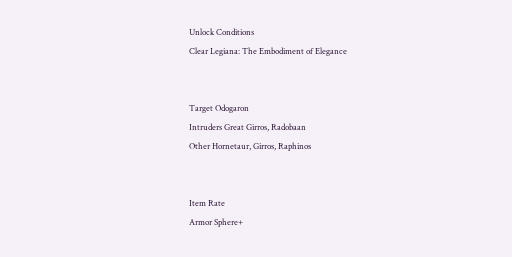Unlock Conditions
Clear Legiana: The Embodiment of Elegance


Target Odogaron
Intruders Great Girros, Radobaan
Other Hornetaur, Girros, Raphinos


Item Rate
Armor Sphere+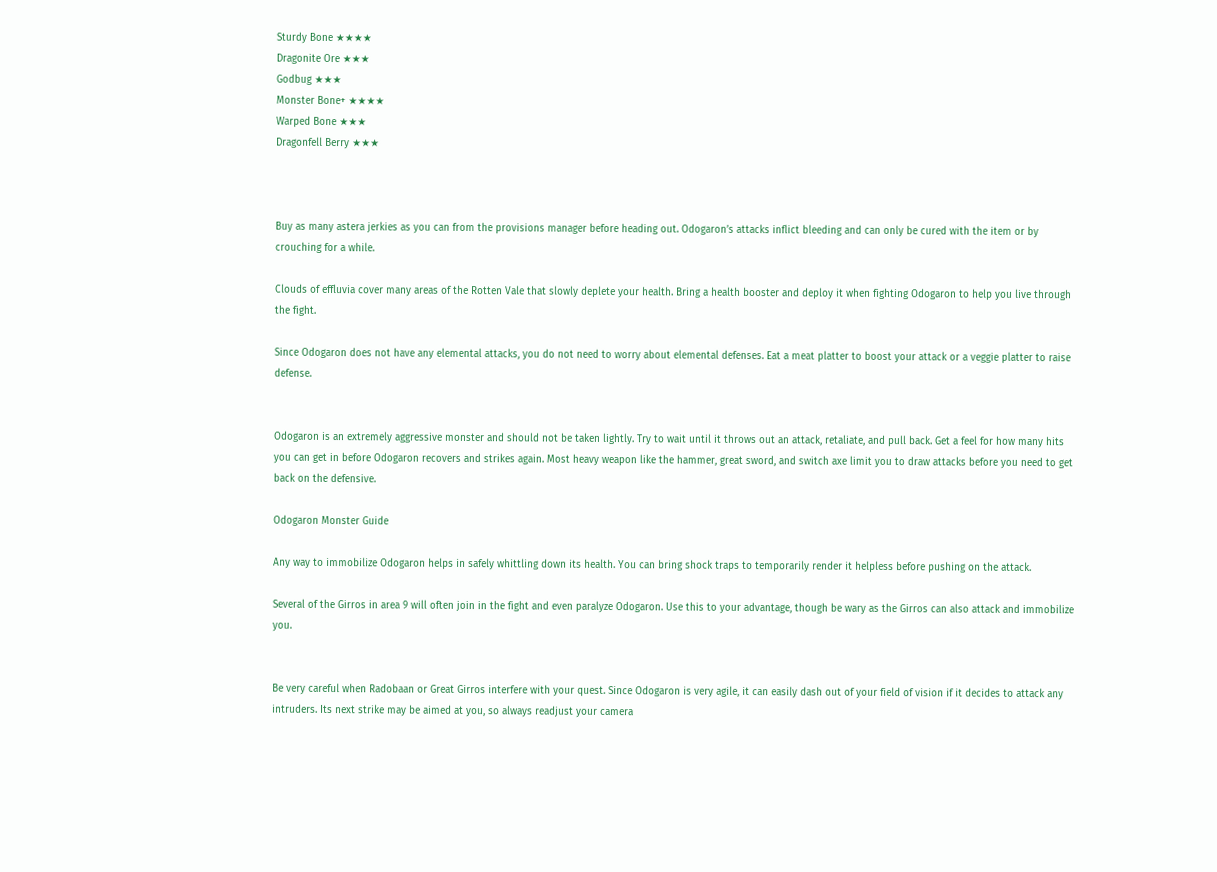Sturdy Bone ★★★★
Dragonite Ore ★★★
Godbug ★★★
Monster Bone+ ★★★★
Warped Bone ★★★
Dragonfell Berry ★★★



Buy as many astera jerkies as you can from the provisions manager before heading out. Odogaron’s attacks inflict bleeding and can only be cured with the item or by crouching for a while.

Clouds of effluvia cover many areas of the Rotten Vale that slowly deplete your health. Bring a health booster and deploy it when fighting Odogaron to help you live through the fight.

Since Odogaron does not have any elemental attacks, you do not need to worry about elemental defenses. Eat a meat platter to boost your attack or a veggie platter to raise defense.


Odogaron is an extremely aggressive monster and should not be taken lightly. Try to wait until it throws out an attack, retaliate, and pull back. Get a feel for how many hits you can get in before Odogaron recovers and strikes again. Most heavy weapon like the hammer, great sword, and switch axe limit you to draw attacks before you need to get back on the defensive.

Odogaron Monster Guide

Any way to immobilize Odogaron helps in safely whittling down its health. You can bring shock traps to temporarily render it helpless before pushing on the attack.

Several of the Girros in area 9 will often join in the fight and even paralyze Odogaron. Use this to your advantage, though be wary as the Girros can also attack and immobilize you.


Be very careful when Radobaan or Great Girros interfere with your quest. Since Odogaron is very agile, it can easily dash out of your field of vision if it decides to attack any intruders. Its next strike may be aimed at you, so always readjust your camera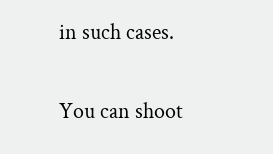in such cases.

You can shoot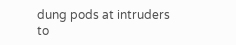dung pods at intruders to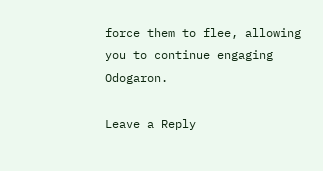force them to flee, allowing you to continue engaging Odogaron.

Leave a Reply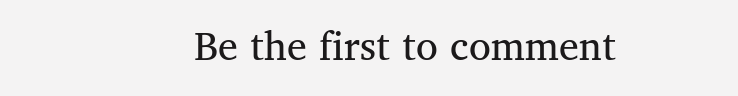Be the first to comment